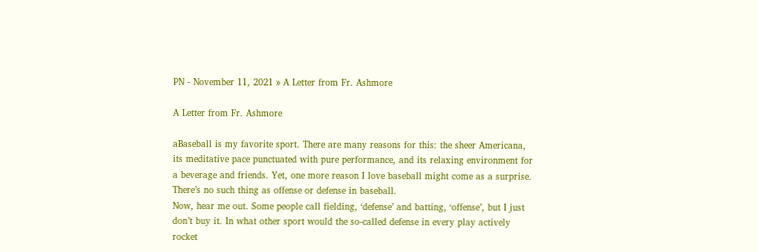PN - November 11, 2021 » A Letter from Fr. Ashmore

A Letter from Fr. Ashmore

aBaseball is my favorite sport. There are many reasons for this: the sheer Americana, its meditative pace punctuated with pure performance, and its relaxing environment for a beverage and friends. Yet, one more reason I love baseball might come as a surprise. There’s no such thing as offense or defense in baseball.
Now, hear me out. Some people call fielding, ‘defense’ and batting, ‘offense’, but I just don’t buy it. In what other sport would the so-called defense in every play actively rocket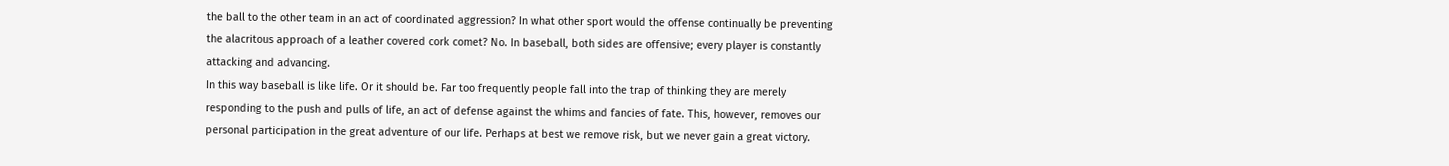the ball to the other team in an act of coordinated aggression? In what other sport would the offense continually be preventing the alacritous approach of a leather covered cork comet? No. In baseball, both sides are offensive; every player is constantly attacking and advancing.
In this way baseball is like life. Or it should be. Far too frequently people fall into the trap of thinking they are merely responding to the push and pulls of life, an act of defense against the whims and fancies of fate. This, however, removes our personal participation in the great adventure of our life. Perhaps at best we remove risk, but we never gain a great victory.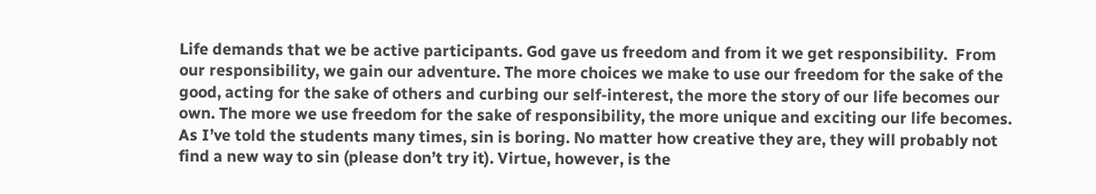Life demands that we be active participants. God gave us freedom and from it we get responsibility.  From our responsibility, we gain our adventure. The more choices we make to use our freedom for the sake of the good, acting for the sake of others and curbing our self-interest, the more the story of our life becomes our own. The more we use freedom for the sake of responsibility, the more unique and exciting our life becomes.
As I’ve told the students many times, sin is boring. No matter how creative they are, they will probably not find a new way to sin (please don’t try it). Virtue, however, is the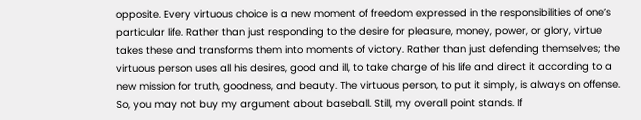opposite. Every virtuous choice is a new moment of freedom expressed in the responsibilities of one’s particular life. Rather than just responding to the desire for pleasure, money, power, or glory, virtue takes these and transforms them into moments of victory. Rather than just defending themselves; the virtuous person uses all his desires, good and ill, to take charge of his life and direct it according to a new mission for truth, goodness, and beauty. The virtuous person, to put it simply, is always on offense.
So, you may not buy my argument about baseball. Still, my overall point stands. If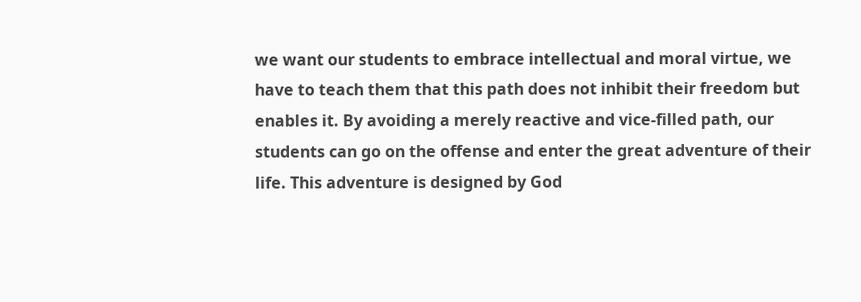we want our students to embrace intellectual and moral virtue, we have to teach them that this path does not inhibit their freedom but enables it. By avoiding a merely reactive and vice-filled path, our students can go on the offense and enter the great adventure of their life. This adventure is designed by God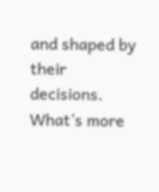and shaped by their decisions. What’s more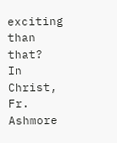exciting than that?
In Christ,
Fr. Ashmore